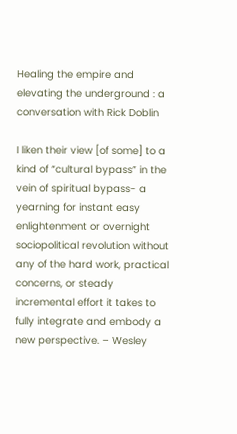Healing the empire and elevating the underground : a conversation with Rick Doblin

I liken their view [of some] to a kind of “cultural bypass” in the vein of spiritual bypass- a yearning for instant easy enlightenment or overnight sociopolitical revolution without any of the hard work, practical concerns, or steady incremental effort it takes to fully integrate and embody a new perspective. – Wesley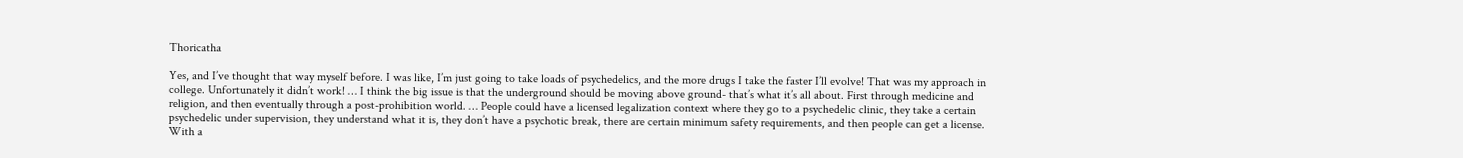Thoricatha

Yes, and I’ve thought that way myself before. I was like, I’m just going to take loads of psychedelics, and the more drugs I take the faster I’ll evolve! That was my approach in college. Unfortunately it didn’t work! … I think the big issue is that the underground should be moving above ground- that’s what it’s all about. First through medicine and religion, and then eventually through a post-prohibition world. … People could have a licensed legalization context where they go to a psychedelic clinic, they take a certain psychedelic under supervision, they understand what it is, they don’t have a psychotic break, there are certain minimum safety requirements, and then people can get a license. With a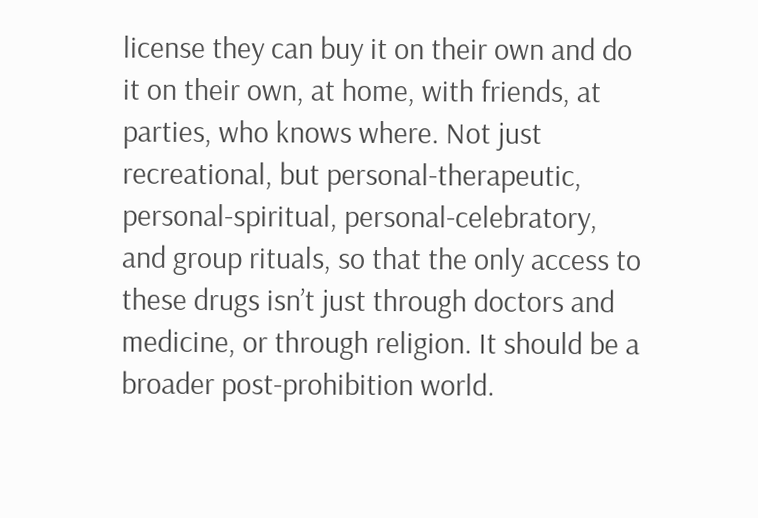license they can buy it on their own and do it on their own, at home, with friends, at parties, who knows where. Not just recreational, but personal-therapeutic, personal-spiritual, personal-celebratory, and group rituals, so that the only access to these drugs isn’t just through doctors and medicine, or through religion. It should be a broader post-prohibition world.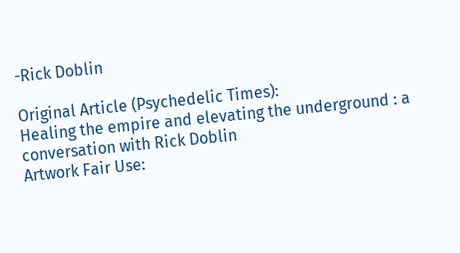-Rick Doblin

Original Article (Psychedelic Times):
Healing the empire and elevating the underground : a conversation with Rick Doblin
Artwork Fair Use: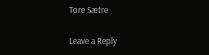Tore Sætre

Leave a Reply